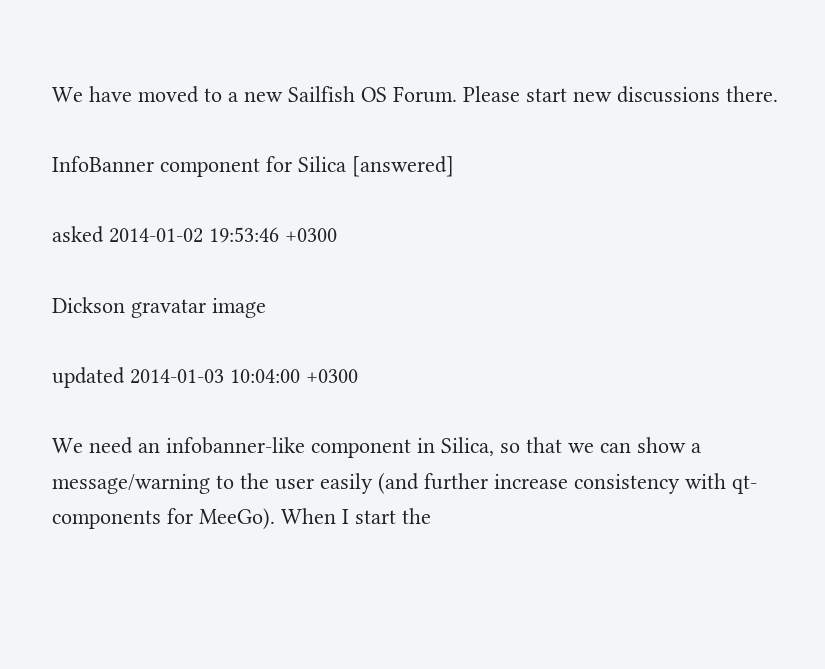We have moved to a new Sailfish OS Forum. Please start new discussions there.

InfoBanner component for Silica [answered]

asked 2014-01-02 19:53:46 +0300

Dickson gravatar image

updated 2014-01-03 10:04:00 +0300

We need an infobanner-like component in Silica, so that we can show a message/warning to the user easily (and further increase consistency with qt-components for MeeGo). When I start the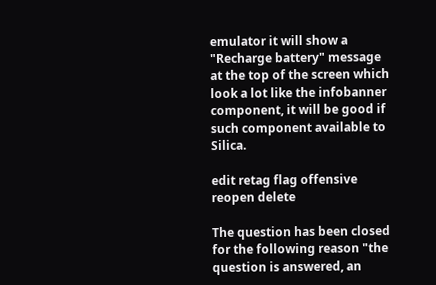emulator it will show a "Recharge battery" message at the top of the screen which look a lot like the infobanner component, it will be good if such component available to Silica.

edit retag flag offensive reopen delete

The question has been closed for the following reason "the question is answered, an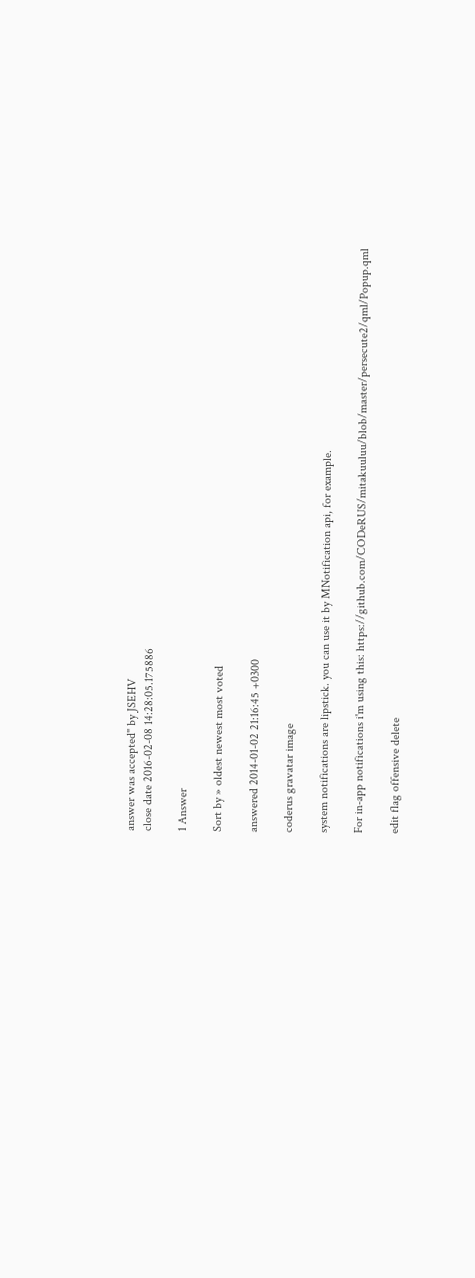answer was accepted" by JSEHV
close date 2016-02-08 14:28:05.175886

1 Answer

Sort by » oldest newest most voted

answered 2014-01-02 21:16:45 +0300

coderus gravatar image

system notifications are lipstick. you can use it by MNotification api, for example.

For in-app notifications i'm using this: https://github.com/CODeRUS/mitakuuluu/blob/master/persecute2/qml/Popup.qml

edit flag offensive delete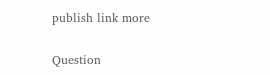publish link more

Question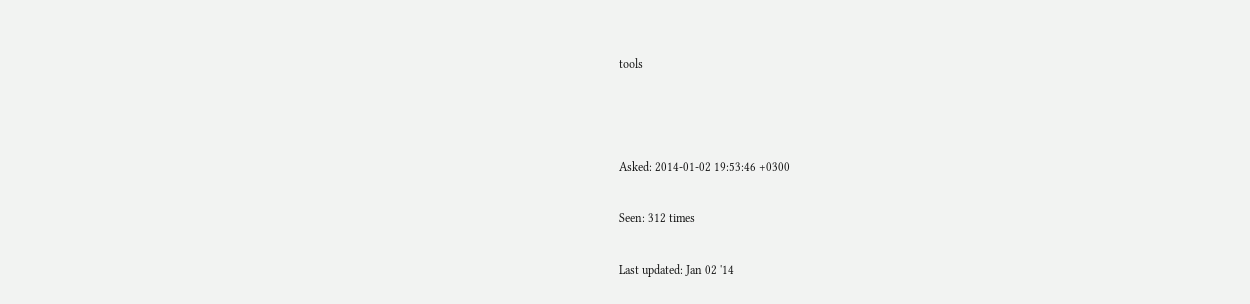tools



Asked: 2014-01-02 19:53:46 +0300

Seen: 312 times

Last updated: Jan 02 '14